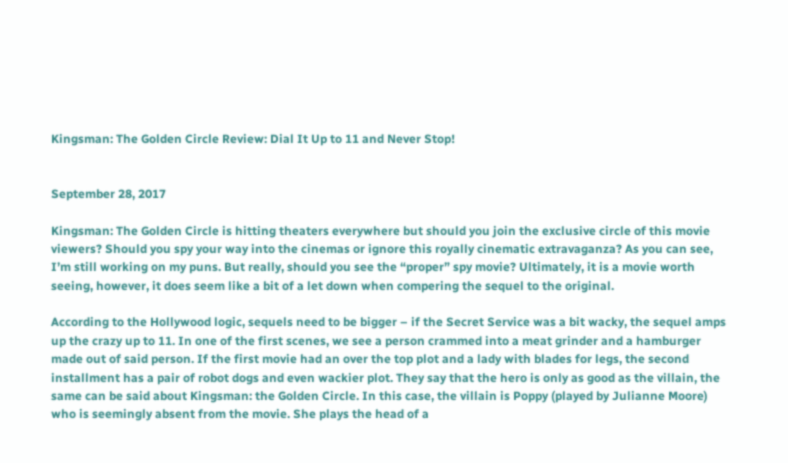Kingsman: The Golden Circle Review: Dial It Up to 11 and Never Stop!


September 28, 2017

Kingsman: The Golden Circle is hitting theaters everywhere but should you join the exclusive circle of this movie viewers? Should you spy your way into the cinemas or ignore this royally cinematic extravaganza? As you can see, I’m still working on my puns. But really, should you see the “proper” spy movie? Ultimately, it is a movie worth seeing, however, it does seem like a bit of a let down when compering the sequel to the original.

According to the Hollywood logic, sequels need to be bigger – if the Secret Service was a bit wacky, the sequel amps up the crazy up to 11. In one of the first scenes, we see a person crammed into a meat grinder and a hamburger made out of said person. If the first movie had an over the top plot and a lady with blades for legs, the second installment has a pair of robot dogs and even wackier plot. They say that the hero is only as good as the villain, the same can be said about Kingsman: the Golden Circle. In this case, the villain is Poppy (played by Julianne Moore) who is seemingly absent from the movie. She plays the head of a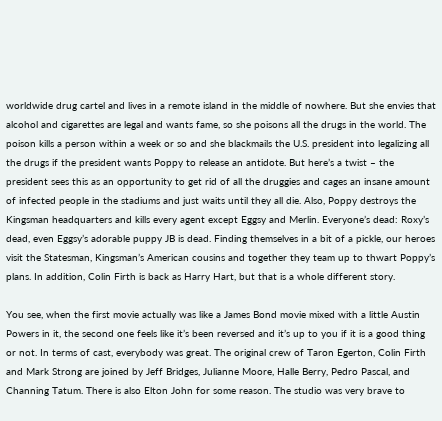worldwide drug cartel and lives in a remote island in the middle of nowhere. But she envies that alcohol and cigarettes are legal and wants fame, so she poisons all the drugs in the world. The poison kills a person within a week or so and she blackmails the U.S. president into legalizing all the drugs if the president wants Poppy to release an antidote. But here’s a twist – the president sees this as an opportunity to get rid of all the druggies and cages an insane amount of infected people in the stadiums and just waits until they all die. Also, Poppy destroys the Kingsman headquarters and kills every agent except Eggsy and Merlin. Everyone’s dead: Roxy’s dead, even Eggsy’s adorable puppy JB is dead. Finding themselves in a bit of a pickle, our heroes visit the Statesman, Kingsman’s American cousins and together they team up to thwart Poppy’s plans. In addition, Colin Firth is back as Harry Hart, but that is a whole different story.

You see, when the first movie actually was like a James Bond movie mixed with a little Austin Powers in it, the second one feels like it’s been reversed and it’s up to you if it is a good thing or not. In terms of cast, everybody was great. The original crew of Taron Egerton, Colin Firth and Mark Strong are joined by Jeff Bridges, Julianne Moore, Halle Berry, Pedro Pascal, and Channing Tatum. There is also Elton John for some reason. The studio was very brave to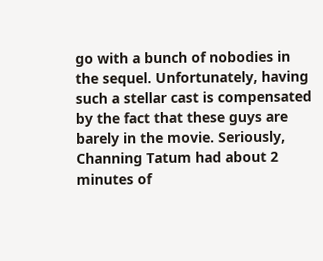go with a bunch of nobodies in the sequel. Unfortunately, having such a stellar cast is compensated by the fact that these guys are barely in the movie. Seriously, Channing Tatum had about 2 minutes of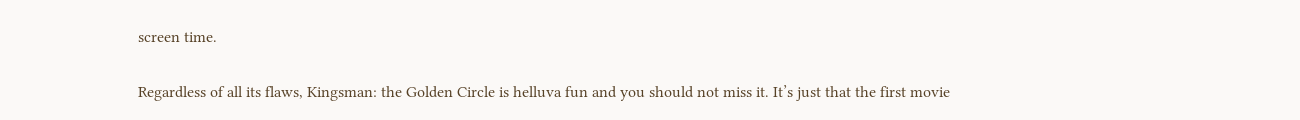screen time.

Regardless of all its flaws, Kingsman: the Golden Circle is helluva fun and you should not miss it. It’s just that the first movie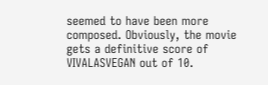seemed to have been more composed. Obviously, the movie gets a definitive score of VIVALASVEGAN out of 10.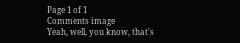Page 1 of 1
Comments image
Yeah, well, you know, that's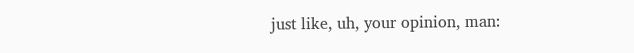just like, uh, your opinion, man: